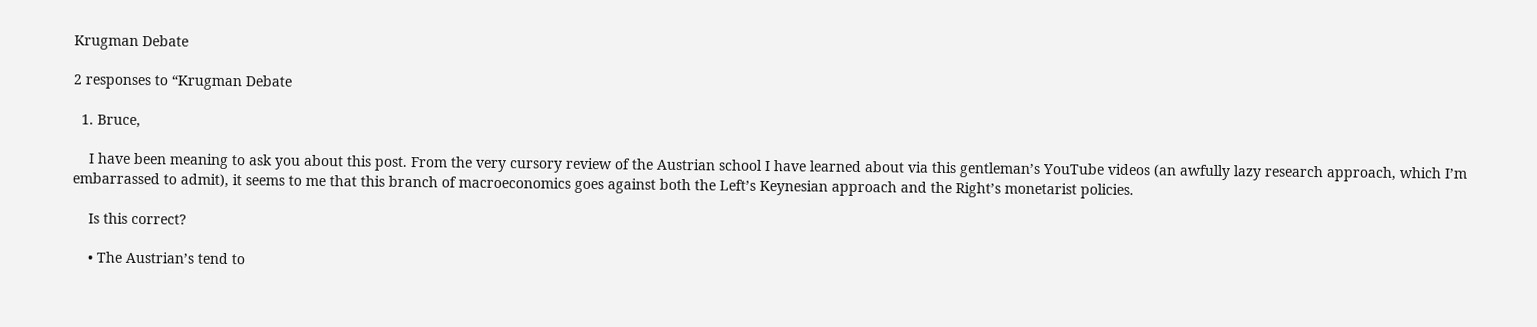Krugman Debate

2 responses to “Krugman Debate

  1. Bruce,

    I have been meaning to ask you about this post. From the very cursory review of the Austrian school I have learned about via this gentleman’s YouTube videos (an awfully lazy research approach, which I’m embarrassed to admit), it seems to me that this branch of macroeconomics goes against both the Left’s Keynesian approach and the Right’s monetarist policies.

    Is this correct?

    • The Austrian’s tend to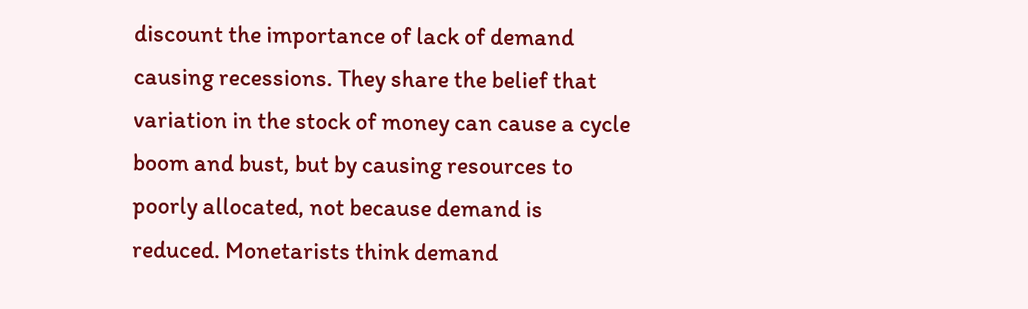discount the importance of lack of demand causing recessions. They share the belief that variation in the stock of money can cause a cycle boom and bust, but by causing resources to poorly allocated, not because demand is reduced. Monetarists think demand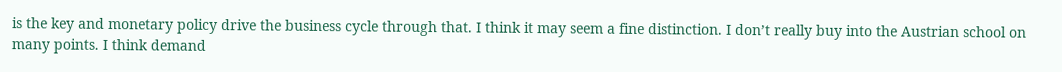is the key and monetary policy drive the business cycle through that. I think it may seem a fine distinction. I don’t really buy into the Austrian school on many points. I think demand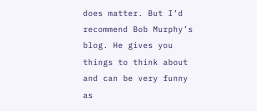does matter. But I’d recommend Bob Murphy’s blog. He gives you things to think about and can be very funny as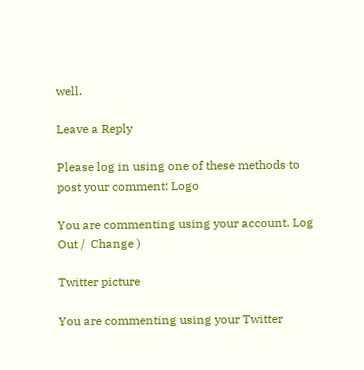well.

Leave a Reply

Please log in using one of these methods to post your comment: Logo

You are commenting using your account. Log Out /  Change )

Twitter picture

You are commenting using your Twitter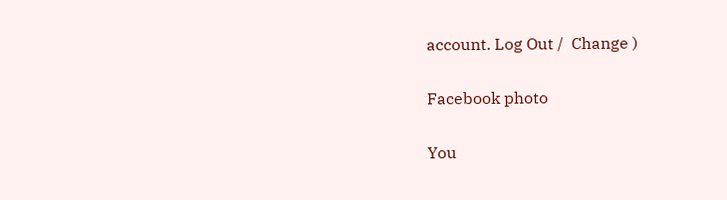account. Log Out /  Change )

Facebook photo

You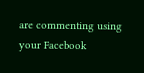are commenting using your Facebook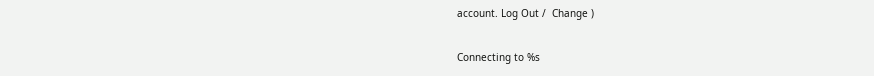account. Log Out /  Change )

Connecting to %s